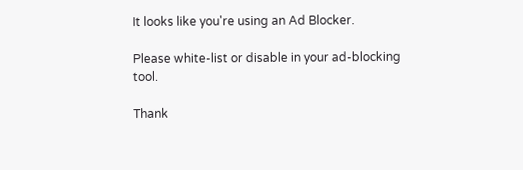It looks like you're using an Ad Blocker.

Please white-list or disable in your ad-blocking tool.

Thank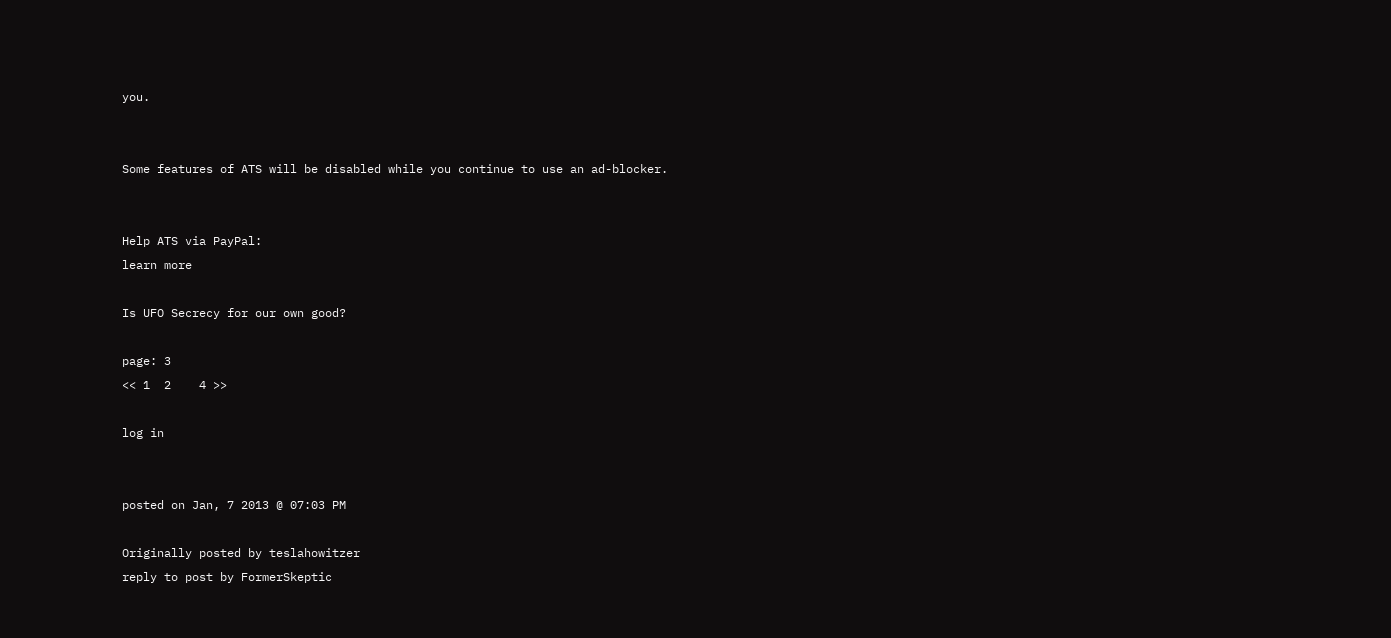you.


Some features of ATS will be disabled while you continue to use an ad-blocker.


Help ATS via PayPal:
learn more

Is UFO Secrecy for our own good?

page: 3
<< 1  2    4 >>

log in


posted on Jan, 7 2013 @ 07:03 PM

Originally posted by teslahowitzer
reply to post by FormerSkeptic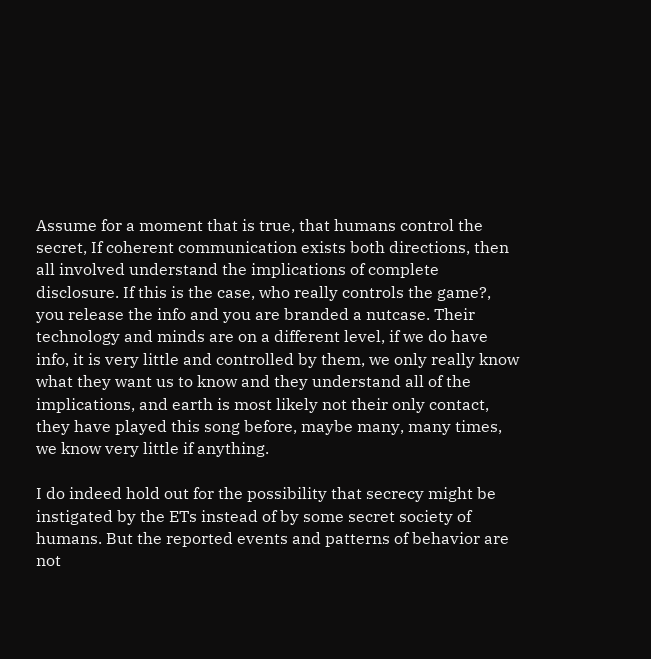Assume for a moment that is true, that humans control the secret, If coherent communication exists both directions, then all involved understand the implications of complete disclosure. If this is the case, who really controls the game?, you release the info and you are branded a nutcase. Their technology and minds are on a different level, if we do have info, it is very little and controlled by them, we only really know what they want us to know and they understand all of the implications, and earth is most likely not their only contact, they have played this song before, maybe many, many times, we know very little if anything.

I do indeed hold out for the possibility that secrecy might be instigated by the ETs instead of by some secret society of humans. But the reported events and patterns of behavior are not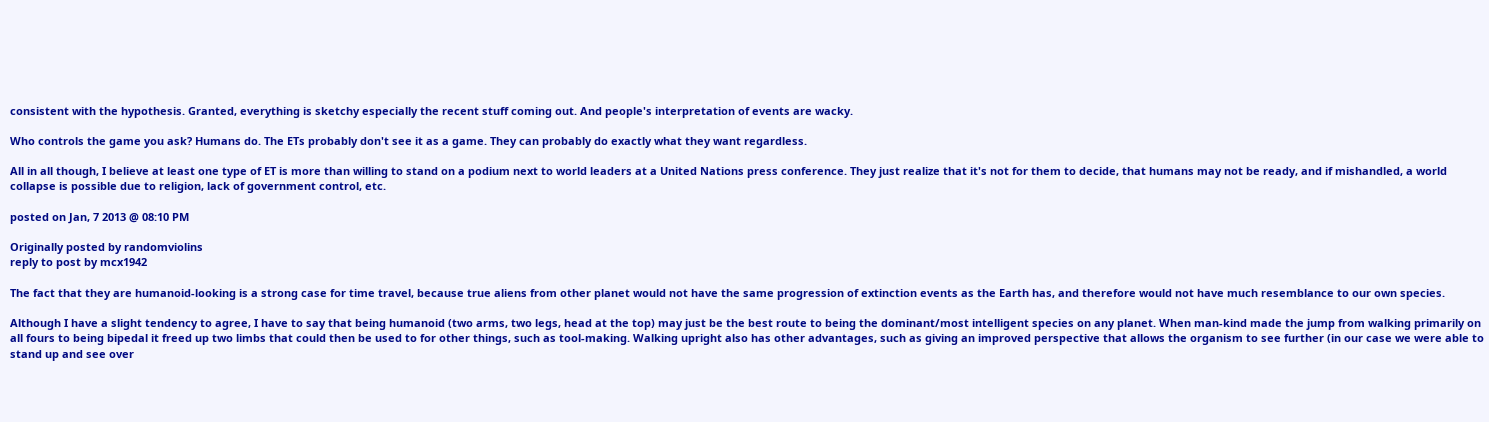consistent with the hypothesis. Granted, everything is sketchy especially the recent stuff coming out. And people's interpretation of events are wacky.

Who controls the game you ask? Humans do. The ETs probably don't see it as a game. They can probably do exactly what they want regardless.

All in all though, I believe at least one type of ET is more than willing to stand on a podium next to world leaders at a United Nations press conference. They just realize that it's not for them to decide, that humans may not be ready, and if mishandled, a world collapse is possible due to religion, lack of government control, etc.

posted on Jan, 7 2013 @ 08:10 PM

Originally posted by randomviolins
reply to post by mcx1942

The fact that they are humanoid-looking is a strong case for time travel, because true aliens from other planet would not have the same progression of extinction events as the Earth has, and therefore would not have much resemblance to our own species.

Although I have a slight tendency to agree, I have to say that being humanoid (two arms, two legs, head at the top) may just be the best route to being the dominant/most intelligent species on any planet. When man-kind made the jump from walking primarily on all fours to being bipedal it freed up two limbs that could then be used to for other things, such as tool-making. Walking upright also has other advantages, such as giving an improved perspective that allows the organism to see further (in our case we were able to stand up and see over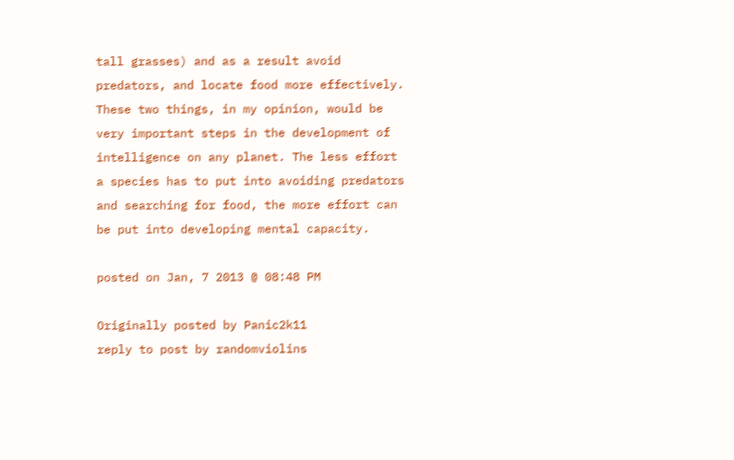tall grasses) and as a result avoid predators, and locate food more effectively. These two things, in my opinion, would be very important steps in the development of intelligence on any planet. The less effort a species has to put into avoiding predators and searching for food, the more effort can be put into developing mental capacity.

posted on Jan, 7 2013 @ 08:48 PM

Originally posted by Panic2k11
reply to post by randomviolins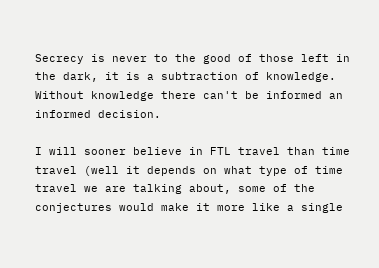Secrecy is never to the good of those left in the dark, it is a subtraction of knowledge. Without knowledge there can't be informed an informed decision.

I will sooner believe in FTL travel than time travel (well it depends on what type of time travel we are talking about, some of the conjectures would make it more like a single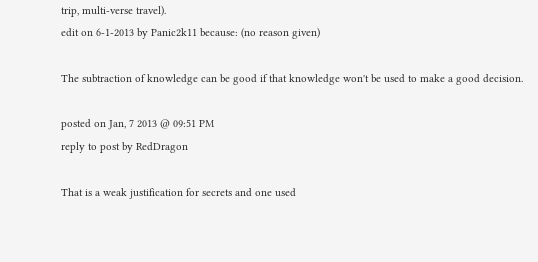trip, multi-verse travel).
edit on 6-1-2013 by Panic2k11 because: (no reason given)

The subtraction of knowledge can be good if that knowledge won't be used to make a good decision.

posted on Jan, 7 2013 @ 09:51 PM
reply to post by RedDragon

That is a weak justification for secrets and one used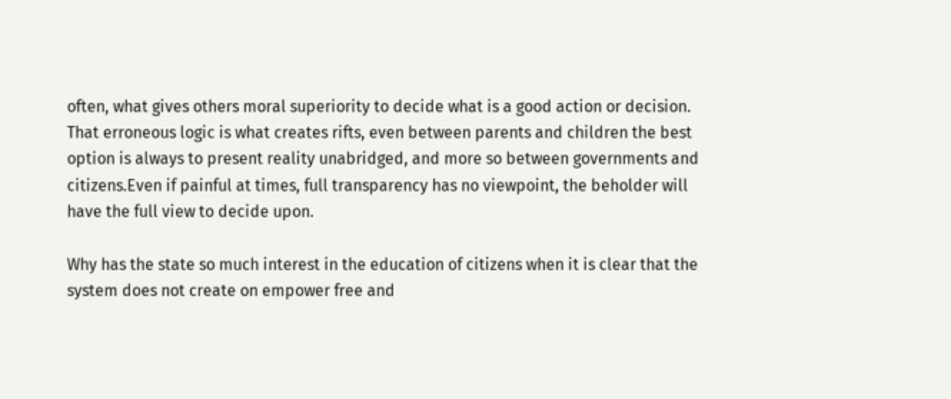often, what gives others moral superiority to decide what is a good action or decision. That erroneous logic is what creates rifts, even between parents and children the best option is always to present reality unabridged, and more so between governments and citizens.Even if painful at times, full transparency has no viewpoint, the beholder will have the full view to decide upon.

Why has the state so much interest in the education of citizens when it is clear that the system does not create on empower free and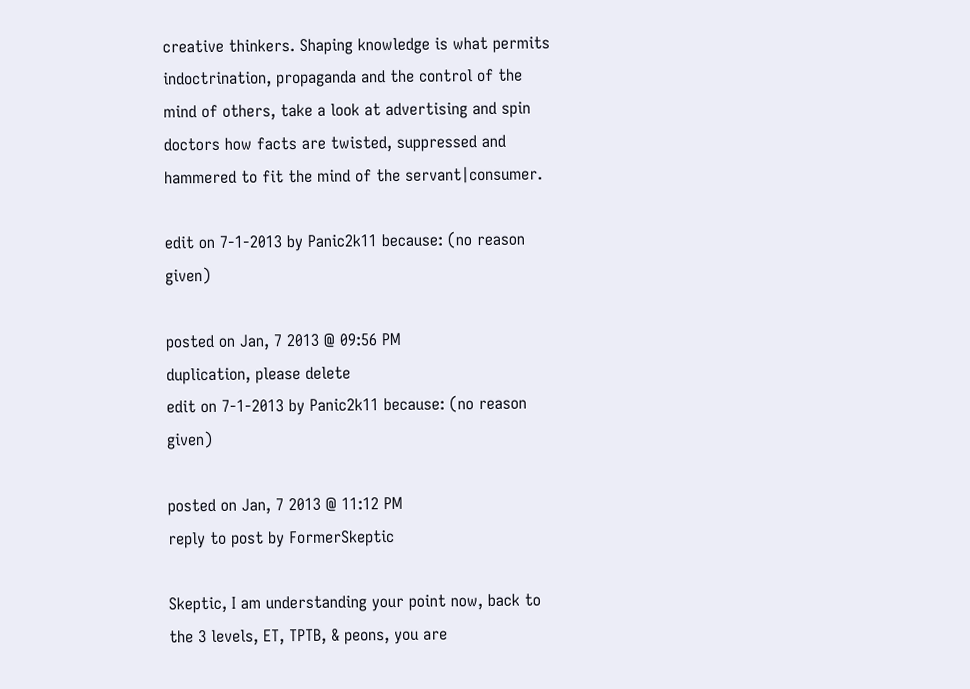creative thinkers. Shaping knowledge is what permits indoctrination, propaganda and the control of the mind of others, take a look at advertising and spin doctors how facts are twisted, suppressed and hammered to fit the mind of the servant|consumer.

edit on 7-1-2013 by Panic2k11 because: (no reason given)

posted on Jan, 7 2013 @ 09:56 PM
duplication, please delete
edit on 7-1-2013 by Panic2k11 because: (no reason given)

posted on Jan, 7 2013 @ 11:12 PM
reply to post by FormerSkeptic

Skeptic, I am understanding your point now, back to the 3 levels, ET, TPTB, & peons, you are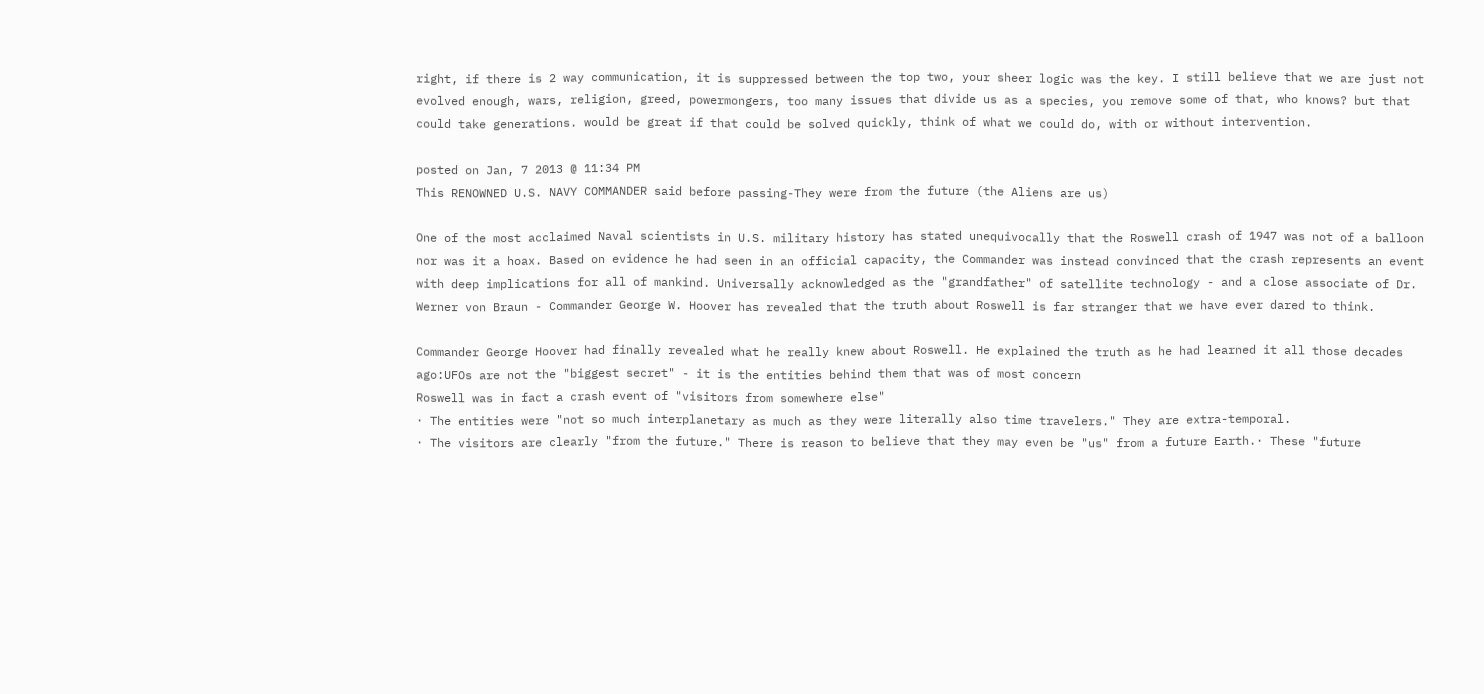right, if there is 2 way communication, it is suppressed between the top two, your sheer logic was the key. I still believe that we are just not evolved enough, wars, religion, greed, powermongers, too many issues that divide us as a species, you remove some of that, who knows? but that could take generations. would be great if that could be solved quickly, think of what we could do, with or without intervention.

posted on Jan, 7 2013 @ 11:34 PM
This RENOWNED U.S. NAVY COMMANDER said before passing-They were from the future (the Aliens are us)

One of the most acclaimed Naval scientists in U.S. military history has stated unequivocally that the Roswell crash of 1947 was not of a balloon nor was it a hoax. Based on evidence he had seen in an official capacity, the Commander was instead convinced that the crash represents an event with deep implications for all of mankind. Universally acknowledged as the "grandfather" of satellite technology - and a close associate of Dr. Werner von Braun - Commander George W. Hoover has revealed that the truth about Roswell is far stranger that we have ever dared to think.

Commander George Hoover had finally revealed what he really knew about Roswell. He explained the truth as he had learned it all those decades ago:UFOs are not the "biggest secret" - it is the entities behind them that was of most concern
Roswell was in fact a crash event of "visitors from somewhere else"
· The entities were "not so much interplanetary as much as they were literally also time travelers." They are extra-temporal.
· The visitors are clearly "from the future." There is reason to believe that they may even be "us" from a future Earth.· These "future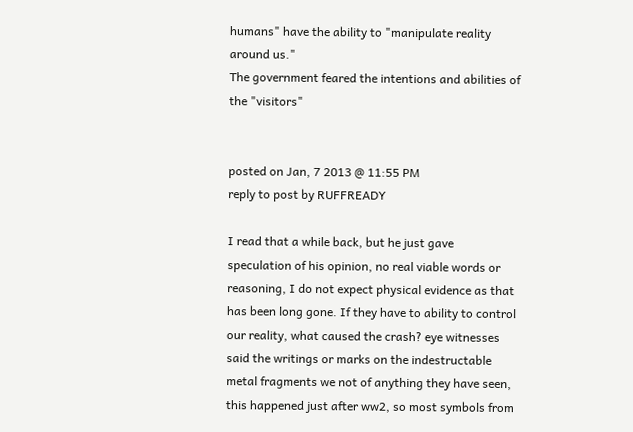humans" have the ability to "manipulate reality around us."
The government feared the intentions and abilities of the "visitors"


posted on Jan, 7 2013 @ 11:55 PM
reply to post by RUFFREADY

I read that a while back, but he just gave speculation of his opinion, no real viable words or reasoning, I do not expect physical evidence as that has been long gone. If they have to ability to control our reality, what caused the crash? eye witnesses said the writings or marks on the indestructable metal fragments we not of anything they have seen, this happened just after ww2, so most symbols from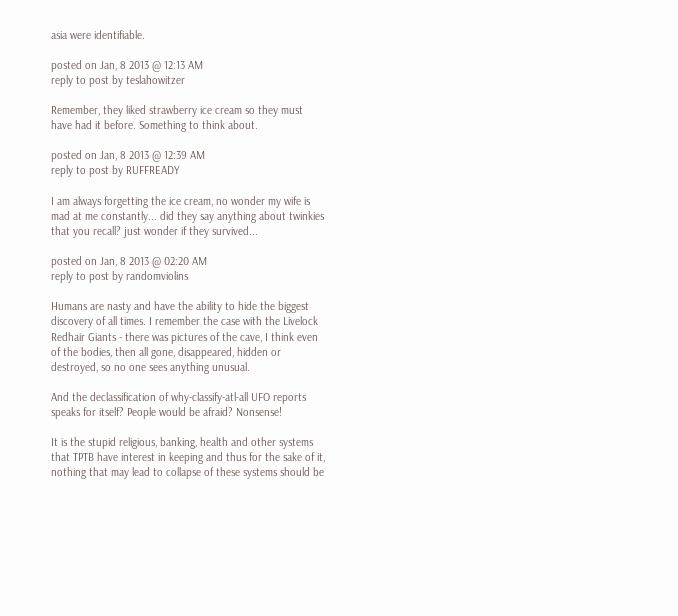asia were identifiable.

posted on Jan, 8 2013 @ 12:13 AM
reply to post by teslahowitzer

Remember, they liked strawberry ice cream so they must have had it before. Something to think about.

posted on Jan, 8 2013 @ 12:39 AM
reply to post by RUFFREADY

I am always forgetting the ice cream, no wonder my wife is mad at me constantly... did they say anything about twinkies that you recall? just wonder if they survived...

posted on Jan, 8 2013 @ 02:20 AM
reply to post by randomviolins

Humans are nasty and have the ability to hide the biggest discovery of all times. I remember the case with the Livelock Redhair Giants - there was pictures of the cave, I think even of the bodies, then all gone, disappeared, hidden or destroyed, so no one sees anything unusual.

And the declassification of why-classify-atl-all UFO reports speaks for itself? People would be afraid? Nonsense!

It is the stupid religious, banking, health and other systems that TPTB have interest in keeping and thus for the sake of it, nothing that may lead to collapse of these systems should be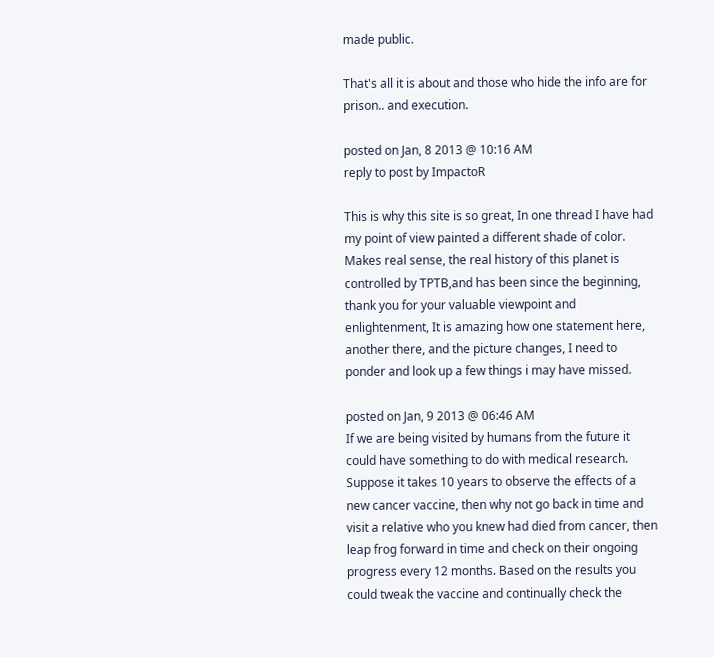made public.

That's all it is about and those who hide the info are for prison.. and execution.

posted on Jan, 8 2013 @ 10:16 AM
reply to post by ImpactoR

This is why this site is so great, In one thread I have had my point of view painted a different shade of color. Makes real sense, the real history of this planet is controlled by TPTB,and has been since the beginning, thank you for your valuable viewpoint and enlightenment, It is amazing how one statement here, another there, and the picture changes, I need to ponder and look up a few things i may have missed.

posted on Jan, 9 2013 @ 06:46 AM
If we are being visited by humans from the future it could have something to do with medical research. Suppose it takes 10 years to observe the effects of a new cancer vaccine, then why not go back in time and visit a relative who you knew had died from cancer, then leap frog forward in time and check on their ongoing progress every 12 months. Based on the results you could tweak the vaccine and continually check the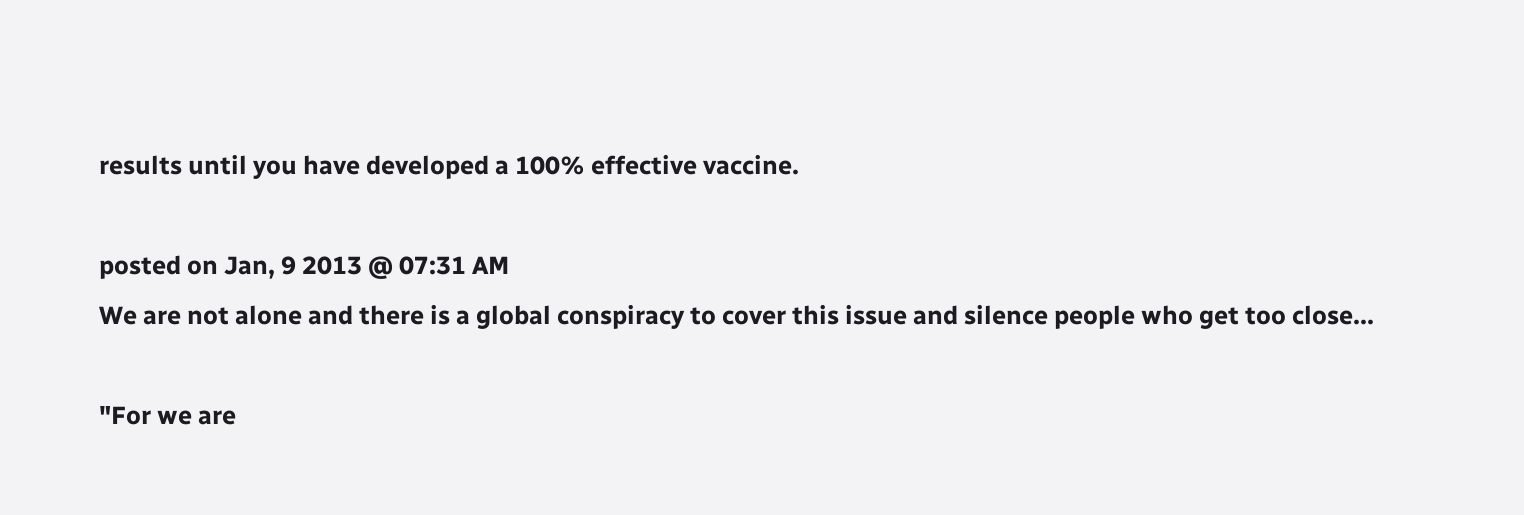results until you have developed a 100% effective vaccine.

posted on Jan, 9 2013 @ 07:31 AM
We are not alone and there is a global conspiracy to cover this issue and silence people who get too close...

"For we are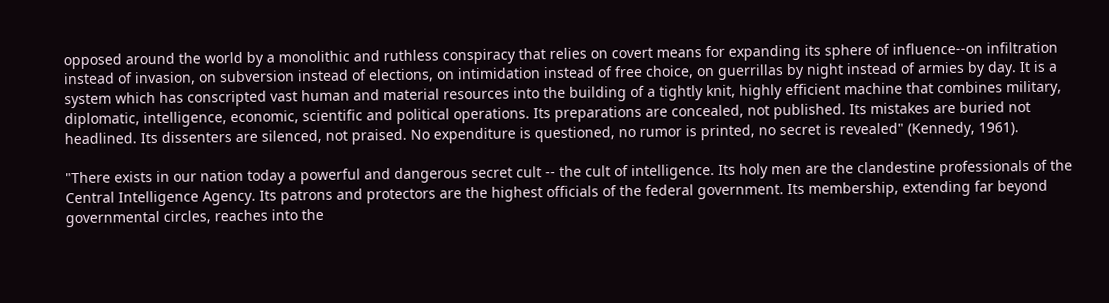opposed around the world by a monolithic and ruthless conspiracy that relies on covert means for expanding its sphere of influence--on infiltration instead of invasion, on subversion instead of elections, on intimidation instead of free choice, on guerrillas by night instead of armies by day. It is a system which has conscripted vast human and material resources into the building of a tightly knit, highly efficient machine that combines military, diplomatic, intelligence, economic, scientific and political operations. Its preparations are concealed, not published. Its mistakes are buried not headlined. Its dissenters are silenced, not praised. No expenditure is questioned, no rumor is printed, no secret is revealed" (Kennedy, 1961).

"There exists in our nation today a powerful and dangerous secret cult -- the cult of intelligence. Its holy men are the clandestine professionals of the Central Intelligence Agency. Its patrons and protectors are the highest officials of the federal government. Its membership, extending far beyond governmental circles, reaches into the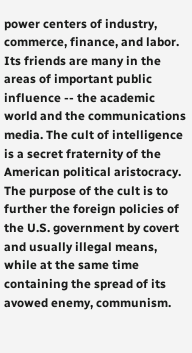power centers of industry, commerce, finance, and labor. Its friends are many in the areas of important public influence -- the academic world and the communications media. The cult of intelligence is a secret fraternity of the American political aristocracy. The purpose of the cult is to further the foreign policies of the U.S. government by covert and usually illegal means, while at the same time containing the spread of its avowed enemy, communism.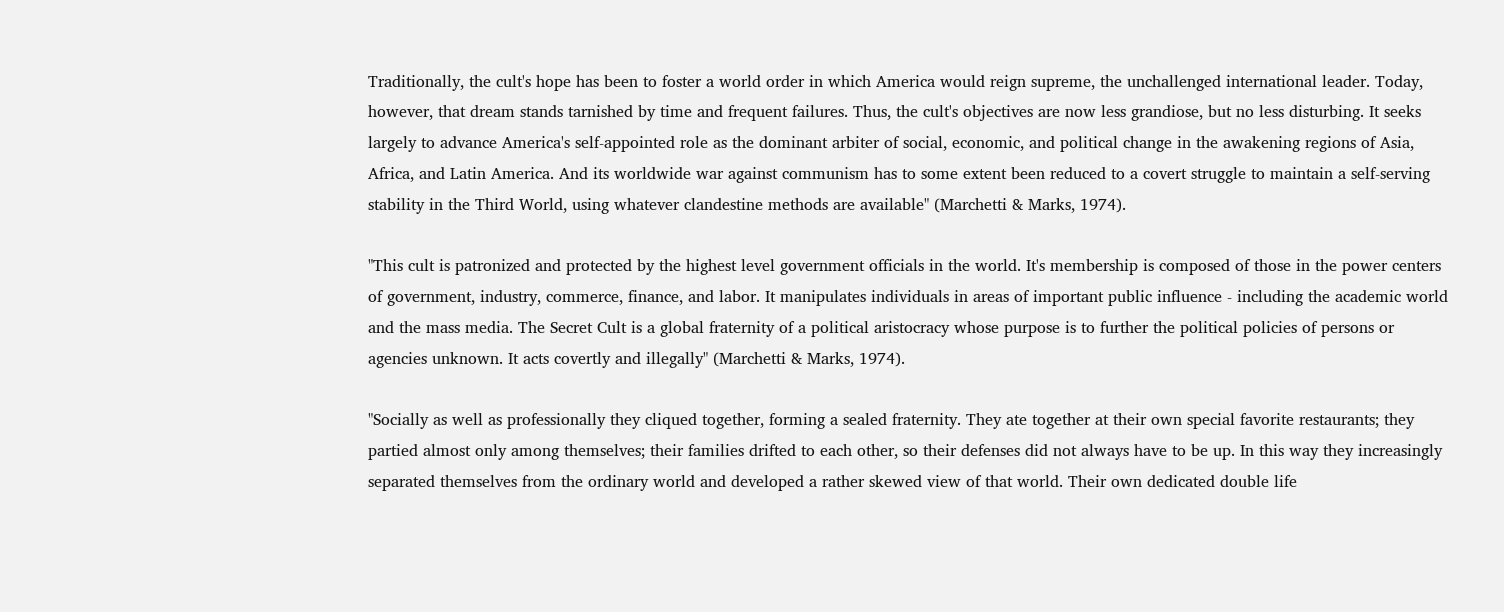Traditionally, the cult's hope has been to foster a world order in which America would reign supreme, the unchallenged international leader. Today, however, that dream stands tarnished by time and frequent failures. Thus, the cult's objectives are now less grandiose, but no less disturbing. It seeks largely to advance America's self-appointed role as the dominant arbiter of social, economic, and political change in the awakening regions of Asia, Africa, and Latin America. And its worldwide war against communism has to some extent been reduced to a covert struggle to maintain a self-serving stability in the Third World, using whatever clandestine methods are available" (Marchetti & Marks, 1974).

"This cult is patronized and protected by the highest level government officials in the world. It's membership is composed of those in the power centers of government, industry, commerce, finance, and labor. It manipulates individuals in areas of important public influence - including the academic world and the mass media. The Secret Cult is a global fraternity of a political aristocracy whose purpose is to further the political policies of persons or agencies unknown. It acts covertly and illegally" (Marchetti & Marks, 1974).

"Socially as well as professionally they cliqued together, forming a sealed fraternity. They ate together at their own special favorite restaurants; they partied almost only among themselves; their families drifted to each other, so their defenses did not always have to be up. In this way they increasingly separated themselves from the ordinary world and developed a rather skewed view of that world. Their own dedicated double life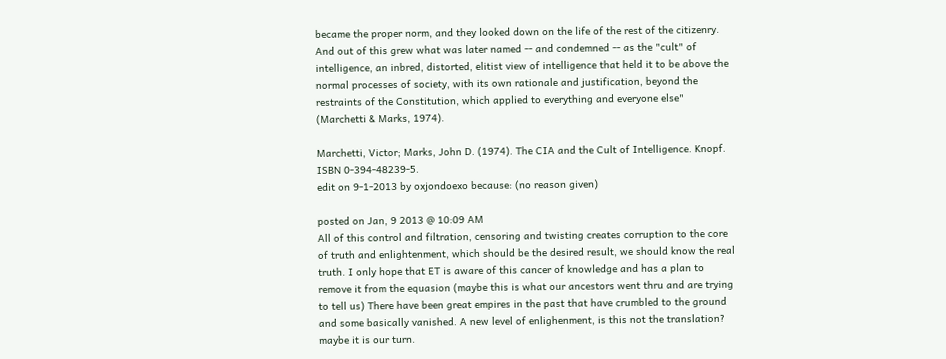became the proper norm, and they looked down on the life of the rest of the citizenry. And out of this grew what was later named -- and condemned -- as the "cult" of intelligence, an inbred, distorted, elitist view of intelligence that held it to be above the normal processes of society, with its own rationale and justification, beyond the restraints of the Constitution, which applied to everything and everyone else" (Marchetti & Marks, 1974).

Marchetti, Victor; Marks, John D. (1974). The CIA and the Cult of Intelligence. Knopf. ISBN 0-394-48239-5.
edit on 9-1-2013 by oxjondoexo because: (no reason given)

posted on Jan, 9 2013 @ 10:09 AM
All of this control and filtration, censoring and twisting creates corruption to the core of truth and enlightenment, which should be the desired result, we should know the real truth. I only hope that ET is aware of this cancer of knowledge and has a plan to remove it from the equasion (maybe this is what our ancestors went thru and are trying to tell us) There have been great empires in the past that have crumbled to the ground and some basically vanished. A new level of enlighenment, is this not the translation? maybe it is our turn.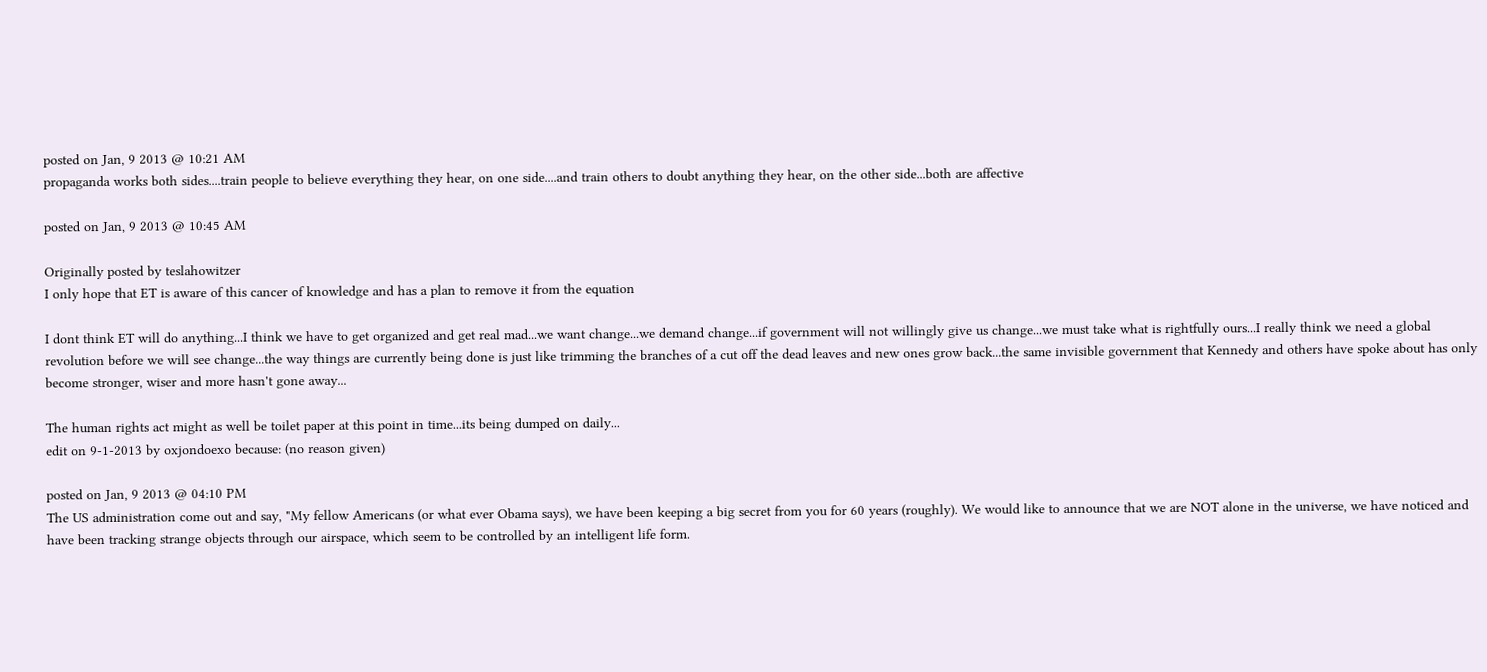posted on Jan, 9 2013 @ 10:21 AM
propaganda works both sides....train people to believe everything they hear, on one side....and train others to doubt anything they hear, on the other side...both are affective

posted on Jan, 9 2013 @ 10:45 AM

Originally posted by teslahowitzer
I only hope that ET is aware of this cancer of knowledge and has a plan to remove it from the equation

I dont think ET will do anything...I think we have to get organized and get real mad...we want change...we demand change...if government will not willingly give us change...we must take what is rightfully ours...I really think we need a global revolution before we will see change...the way things are currently being done is just like trimming the branches of a cut off the dead leaves and new ones grow back...the same invisible government that Kennedy and others have spoke about has only become stronger, wiser and more hasn't gone away...

The human rights act might as well be toilet paper at this point in time...its being dumped on daily...
edit on 9-1-2013 by oxjondoexo because: (no reason given)

posted on Jan, 9 2013 @ 04:10 PM
The US administration come out and say, "My fellow Americans (or what ever Obama says), we have been keeping a big secret from you for 60 years (roughly). We would like to announce that we are NOT alone in the universe, we have noticed and have been tracking strange objects through our airspace, which seem to be controlled by an intelligent life form.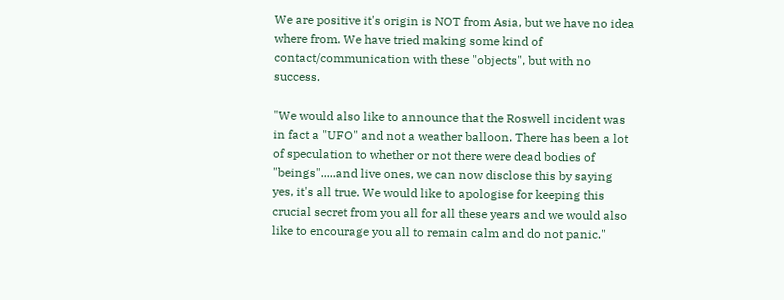We are positive it's origin is NOT from Asia, but we have no idea where from. We have tried making some kind of contact/communication with these "objects", but with no success.

"We would also like to announce that the Roswell incident was in fact a "UFO" and not a weather balloon. There has been a lot of speculation to whether or not there were dead bodies of "beings".....and live ones, we can now disclose this by saying yes, it's all true. We would like to apologise for keeping this crucial secret from you all for all these years and we would also like to encourage you all to remain calm and do not panic."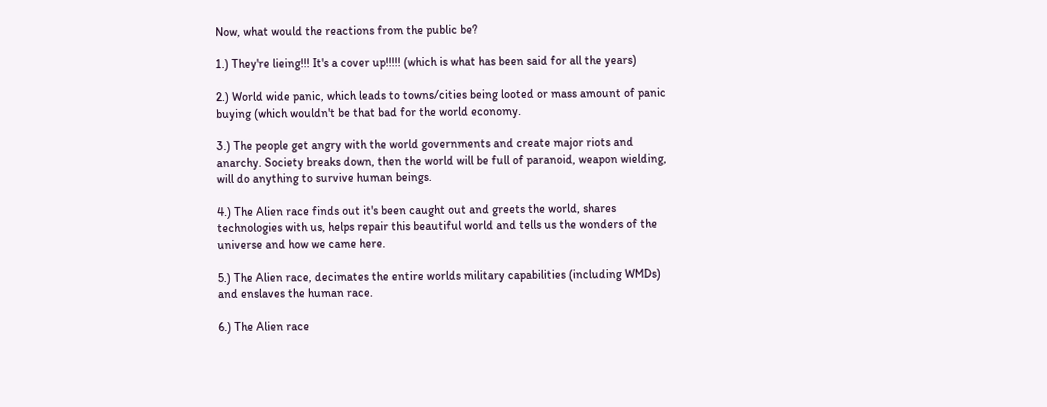Now, what would the reactions from the public be?

1.) They're lieing!!! It's a cover up!!!!! (which is what has been said for all the years)

2.) World wide panic, which leads to towns/cities being looted or mass amount of panic buying (which wouldn't be that bad for the world economy.

3.) The people get angry with the world governments and create major riots and anarchy. Society breaks down, then the world will be full of paranoid, weapon wielding, will do anything to survive human beings.

4.) The Alien race finds out it's been caught out and greets the world, shares technologies with us, helps repair this beautiful world and tells us the wonders of the universe and how we came here.

5.) The Alien race, decimates the entire worlds military capabilities (including WMDs) and enslaves the human race.

6.) The Alien race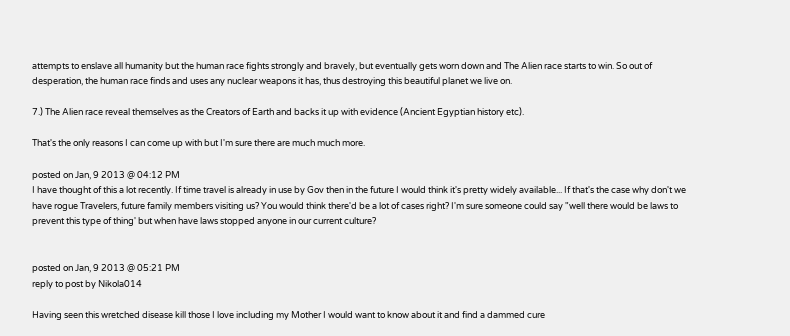attempts to enslave all humanity but the human race fights strongly and bravely, but eventually gets worn down and The Alien race starts to win. So out of desperation, the human race finds and uses any nuclear weapons it has, thus destroying this beautiful planet we live on.

7.) The Alien race reveal themselves as the Creators of Earth and backs it up with evidence (Ancient Egyptian history etc).

That's the only reasons I can come up with but I'm sure there are much much more.

posted on Jan, 9 2013 @ 04:12 PM
I have thought of this a lot recently. If time travel is already in use by Gov then in the future I would think it's pretty widely available... If that's the case why don't we have rogue Travelers, future family members visiting us? You would think there'd be a lot of cases right? I'm sure someone could say "well there would be laws to prevent this type of thing' but when have laws stopped anyone in our current culture?


posted on Jan, 9 2013 @ 05:21 PM
reply to post by Nikola014

Having seen this wretched disease kill those I love including my Mother I would want to know about it and find a dammed cure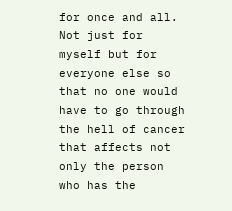for once and all. Not just for myself but for everyone else so that no one would have to go through the hell of cancer that affects not only the person who has the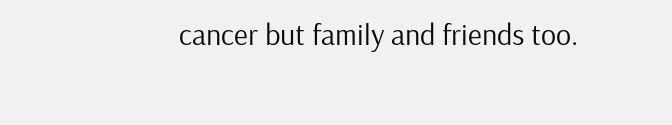cancer but family and friends too.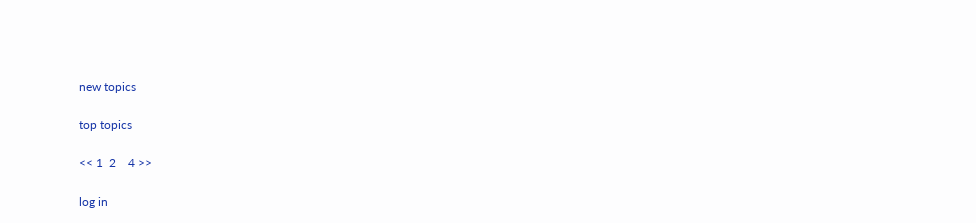new topics

top topics

<< 1  2    4 >>

log in